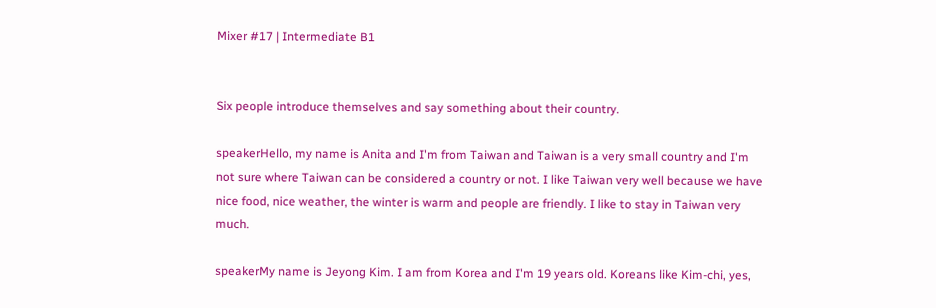Mixer #17 | Intermediate B1


Six people introduce themselves and say something about their country.

speakerHello, my name is Anita and I'm from Taiwan and Taiwan is a very small country and I'm not sure where Taiwan can be considered a country or not. I like Taiwan very well because we have nice food, nice weather, the winter is warm and people are friendly. I like to stay in Taiwan very much.

speakerMy name is Jeyong Kim. I am from Korea and I'm 19 years old. Koreans like Kim-chi, yes,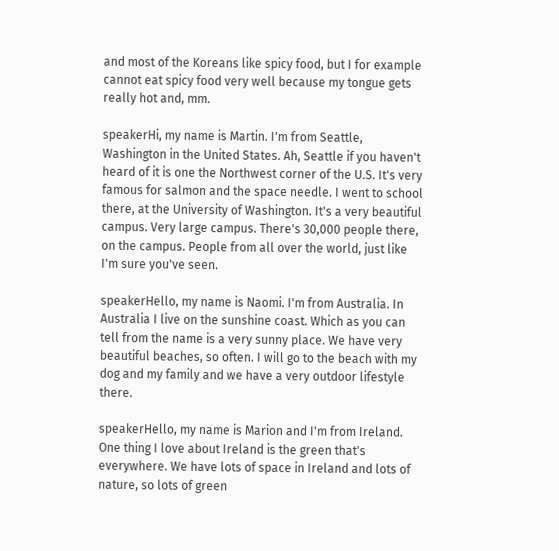and most of the Koreans like spicy food, but I for example cannot eat spicy food very well because my tongue gets really hot and, mm.

speakerHi, my name is Martin. I'm from Seattle, Washington in the United States. Ah, Seattle if you haven't heard of it is one the Northwest corner of the U.S. It's very famous for salmon and the space needle. I went to school there, at the University of Washington. It's a very beautiful campus. Very large campus. There's 30,000 people there, on the campus. People from all over the world, just like I'm sure you've seen.

speakerHello, my name is Naomi. I'm from Australia. In Australia I live on the sunshine coast. Which as you can tell from the name is a very sunny place. We have very beautiful beaches, so often. I will go to the beach with my dog and my family and we have a very outdoor lifestyle there.

speakerHello, my name is Marion and I'm from Ireland. One thing I love about Ireland is the green that's everywhere. We have lots of space in Ireland and lots of nature, so lots of green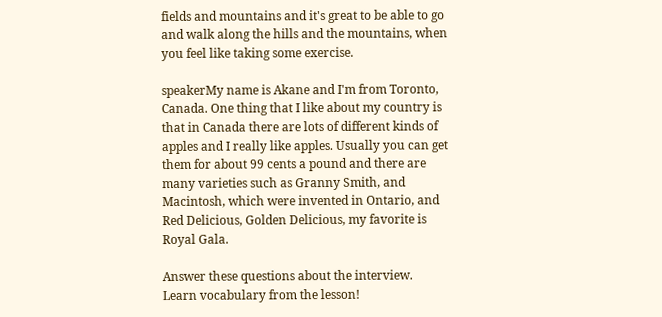fields and mountains and it's great to be able to go and walk along the hills and the mountains, when you feel like taking some exercise.

speakerMy name is Akane and I'm from Toronto, Canada. One thing that I like about my country is that in Canada there are lots of different kinds of apples and I really like apples. Usually you can get them for about 99 cents a pound and there are many varieties such as Granny Smith, and Macintosh, which were invented in Ontario, and Red Delicious, Golden Delicious, my favorite is Royal Gala.

Answer these questions about the interview.
Learn vocabulary from the lesson!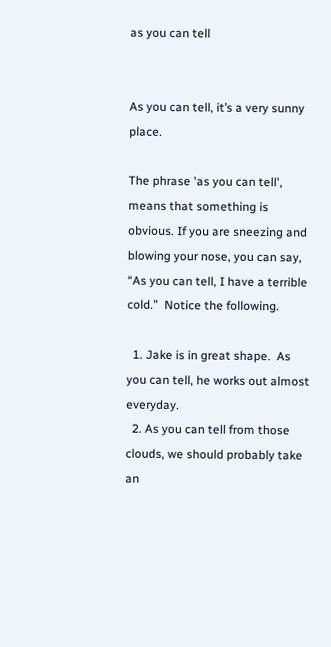as you can tell


As you can tell, it’s a very sunny place.

The phrase 'as you can tell', means that something is obvious. If you are sneezing and blowing your nose, you can say, “As you can tell, I have a terrible cold.”  Notice the following.

  1. Jake is in great shape.  As you can tell, he works out almost everyday.
  2. As you can tell from those clouds, we should probably take an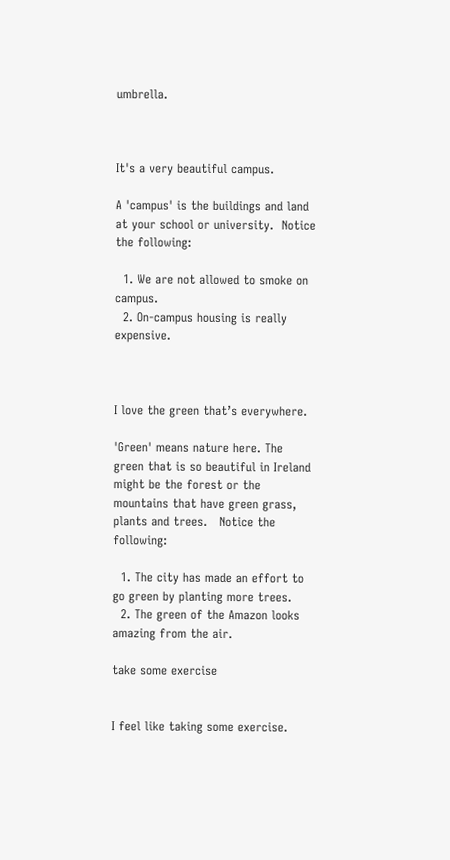umbrella.



It's a very beautiful campus.

A 'campus' is the buildings and land at your school or university.  Notice the following:

  1. We are not allowed to smoke on campus.
  2. On-campus housing is really expensive.



I love the green that’s everywhere.

'Green' means nature here. The green that is so beautiful in Ireland might be the forest or the mountains that have green grass, plants and trees.   Notice the following:

  1. The city has made an effort to go green by planting more trees.
  2. The green of the Amazon looks amazing from the air.

take some exercise


I feel like taking some exercise.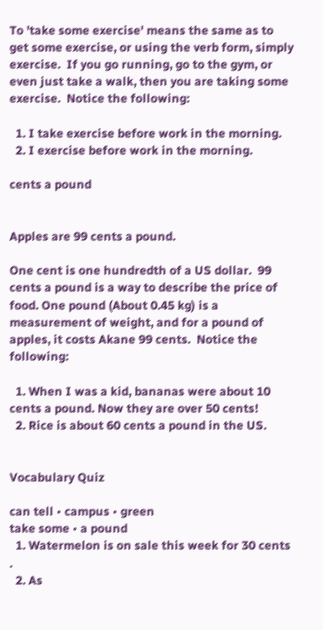To 'take some exercise' means the same as to get some exercise, or using the verb form, simply exercise.  If you go running, go to the gym, or even just take a walk, then you are taking some exercise.  Notice the following:

  1. I take exercise before work in the morning.
  2. I exercise before work in the morning.

cents a pound


Apples are 99 cents a pound.

One cent is one hundredth of a US dollar.  99 cents a pound is a way to describe the price of food. One pound (About 0.45 kg) is a measurement of weight, and for a pound of apples, it costs Akane 99 cents.  Notice the following:

  1. When I was a kid, bananas were about 10 cents a pound. Now they are over 50 cents!
  2. Rice is about 60 cents a pound in the US.


Vocabulary Quiz

can tell • campus • green
take some • a pound
  1. Watermelon is on sale this week for 30 cents .
  2. As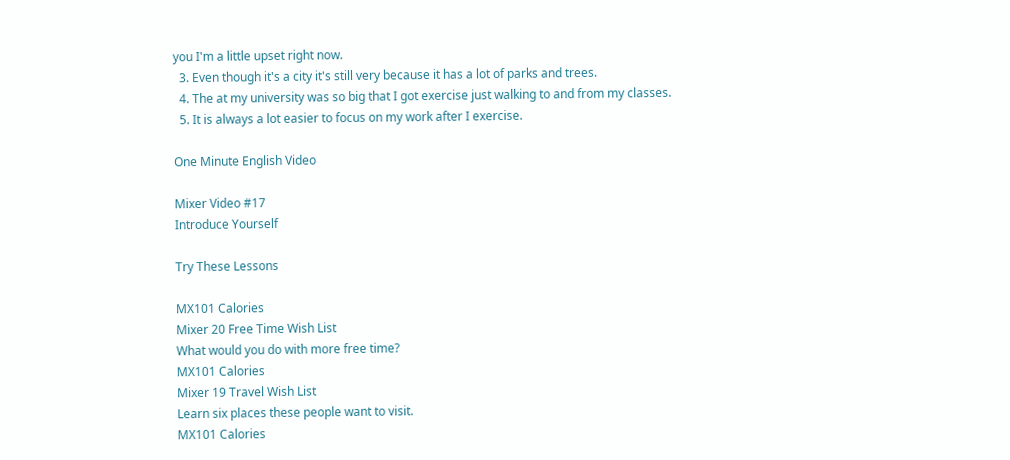you I'm a little upset right now.
  3. Even though it's a city it's still very because it has a lot of parks and trees.
  4. The at my university was so big that I got exercise just walking to and from my classes.
  5. It is always a lot easier to focus on my work after I exercise.

One Minute English Video

Mixer Video #17
Introduce Yourself

Try These Lessons

MX101 Calories
Mixer 20 Free Time Wish List
What would you do with more free time?
MX101 Calories
Mixer 19 Travel Wish List
Learn six places these people want to visit.
MX101 Calories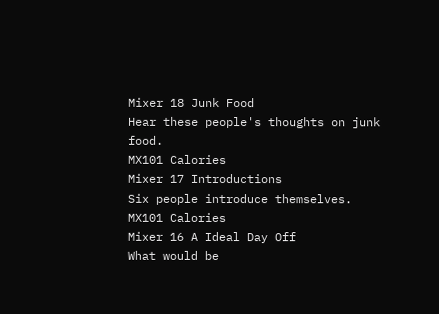Mixer 18 Junk Food
Hear these people's thoughts on junk food.
MX101 Calories
Mixer 17 Introductions
Six people introduce themselves.
MX101 Calories
Mixer 16 A Ideal Day Off
What would be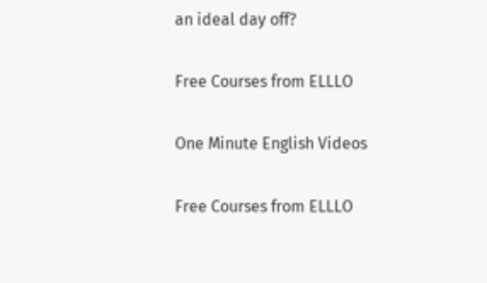an ideal day off?

Free Courses from ELLLO

One Minute English Videos

Free Courses from ELLLO